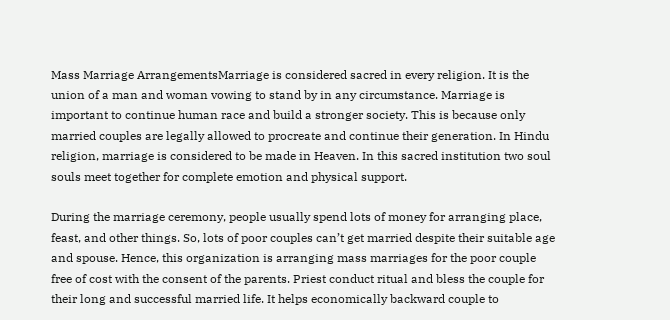Mass Marriage ArrangementsMarriage is considered sacred in every religion. It is the union of a man and woman vowing to stand by in any circumstance. Marriage is important to continue human race and build a stronger society. This is because only married couples are legally allowed to procreate and continue their generation. In Hindu religion, marriage is considered to be made in Heaven. In this sacred institution two soul souls meet together for complete emotion and physical support.

During the marriage ceremony, people usually spend lots of money for arranging place, feast, and other things. So, lots of poor couples can’t get married despite their suitable age and spouse. Hence, this organization is arranging mass marriages for the poor couple free of cost with the consent of the parents. Priest conduct ritual and bless the couple for their long and successful married life. It helps economically backward couple to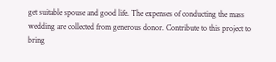get suitable spouse and good life. The expenses of conducting the mass wedding are collected from generous donor. Contribute to this project to bring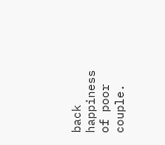back happiness of poor couple.